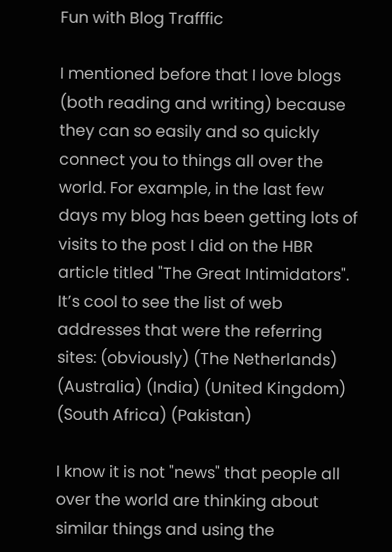Fun with Blog Trafffic

I mentioned before that I love blogs (both reading and writing) because they can so easily and so quickly connect you to things all over the world. For example, in the last few days my blog has been getting lots of visits to the post I did on the HBR article titled "The Great Intimidators". It’s cool to see the list of web addresses that were the referring sites: (obviously) (The Netherlands) (Australia) (India) (United Kingdom) (South Africa) (Pakistan)

I know it is not "news" that people all over the world are thinking about similar things and using the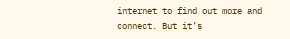internet to find out more and connect. But it’s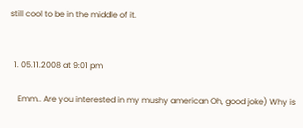still cool to be in the middle of it.


  1. 05.11.2008 at 9:01 pm

    Emm.. Are you interested in my mushy american Oh, good joke) Why is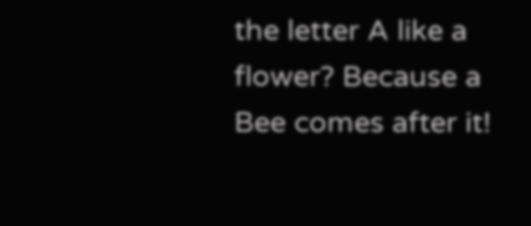the letter A like a flower? Because a Bee comes after it!